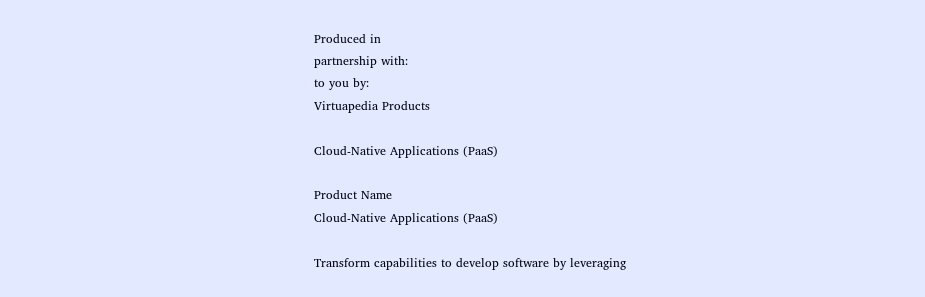Produced in
partnership with:
to you by:
Virtuapedia Products

Cloud-Native Applications (PaaS)

Product Name
Cloud-Native Applications (PaaS)

Transform capabilities to develop software by leveraging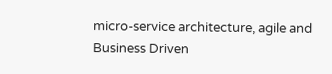micro-service architecture, agile and Business Driven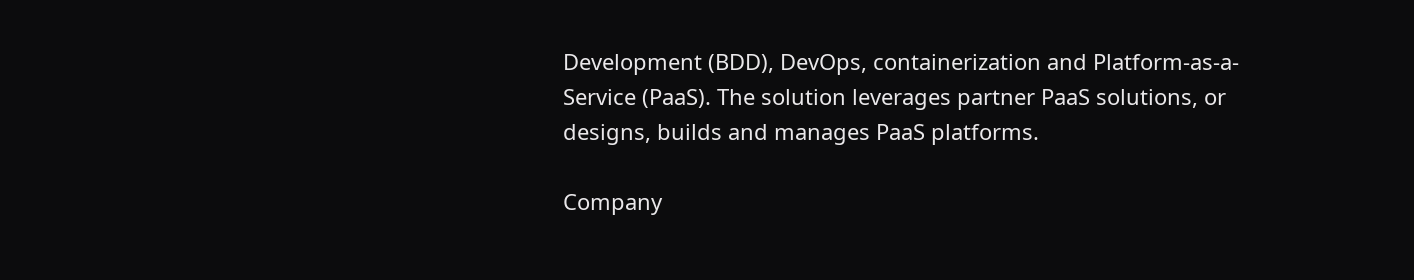Development (BDD), DevOps, containerization and Platform-as-a-Service (PaaS). The solution leverages partner PaaS solutions, or designs, builds and manages PaaS platforms.

Company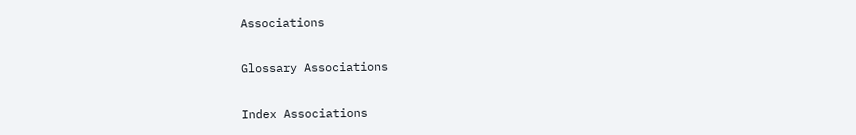Associations

Glossary Associations

Index Associations